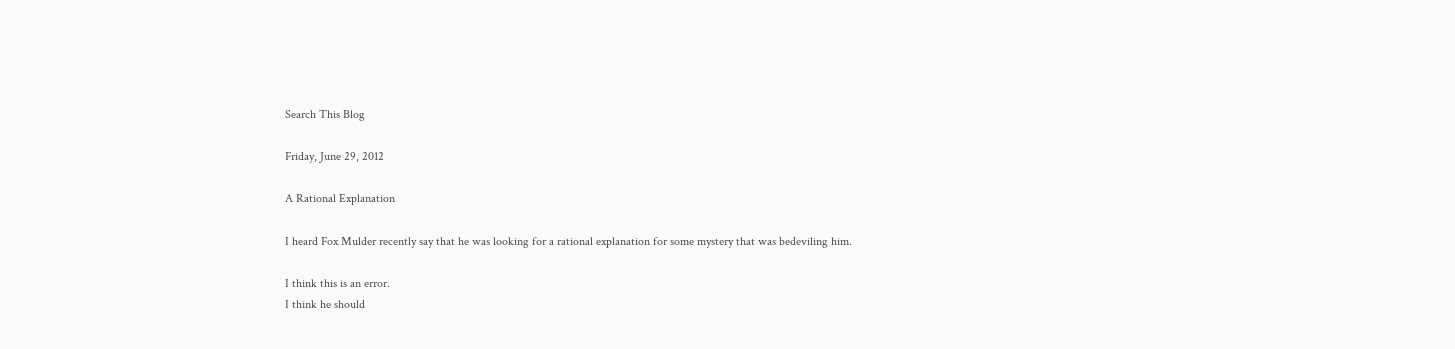Search This Blog

Friday, June 29, 2012

A Rational Explanation

I heard Fox Mulder recently say that he was looking for a rational explanation for some mystery that was bedeviling him.

I think this is an error.
I think he should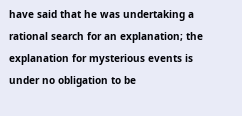have said that he was undertaking a rational search for an explanation; the explanation for mysterious events is under no obligation to be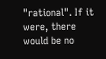"rational". If it were, there would be no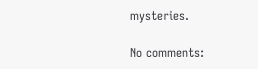mysteries.

No comments: